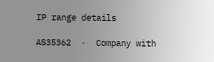IP range details

AS35362  ·  Company with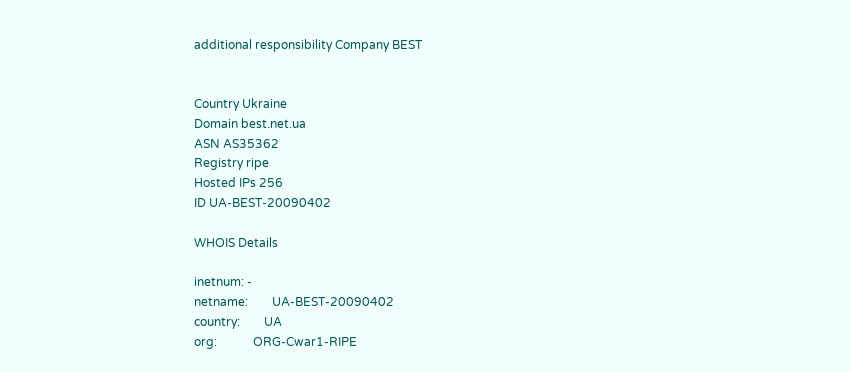additional responsibility Company BEST


Country Ukraine
Domain best.net.ua
ASN AS35362
Registry ripe
Hosted IPs 256
ID UA-BEST-20090402

WHOIS Details

inetnum: -
netname:        UA-BEST-20090402
country:        UA
org:            ORG-Cwar1-RIPE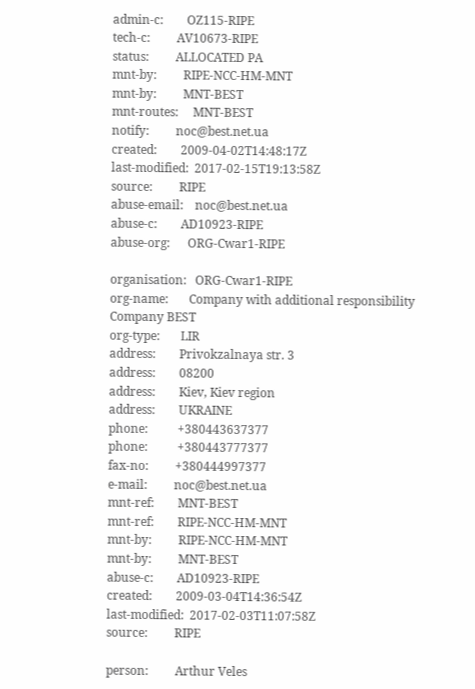admin-c:        OZ115-RIPE
tech-c:         AV10673-RIPE
status:         ALLOCATED PA
mnt-by:         RIPE-NCC-HM-MNT
mnt-by:         MNT-BEST
mnt-routes:     MNT-BEST
notify:         noc@best.net.ua
created:        2009-04-02T14:48:17Z
last-modified:  2017-02-15T19:13:58Z
source:         RIPE
abuse-email:    noc@best.net.ua
abuse-c:        AD10923-RIPE
abuse-org:      ORG-Cwar1-RIPE

organisation:   ORG-Cwar1-RIPE
org-name:       Company with additional responsibility Company BEST
org-type:       LIR
address:        Privokzalnaya str. 3
address:        08200
address:        Kiev, Kiev region
address:        UKRAINE
phone:          +380443637377
phone:          +380443777377
fax-no:         +380444997377
e-mail:         noc@best.net.ua
mnt-ref:        MNT-BEST
mnt-ref:        RIPE-NCC-HM-MNT
mnt-by:         RIPE-NCC-HM-MNT
mnt-by:         MNT-BEST
abuse-c:        AD10923-RIPE
created:        2009-03-04T14:36:54Z
last-modified:  2017-02-03T11:07:58Z
source:         RIPE

person:         Arthur Veles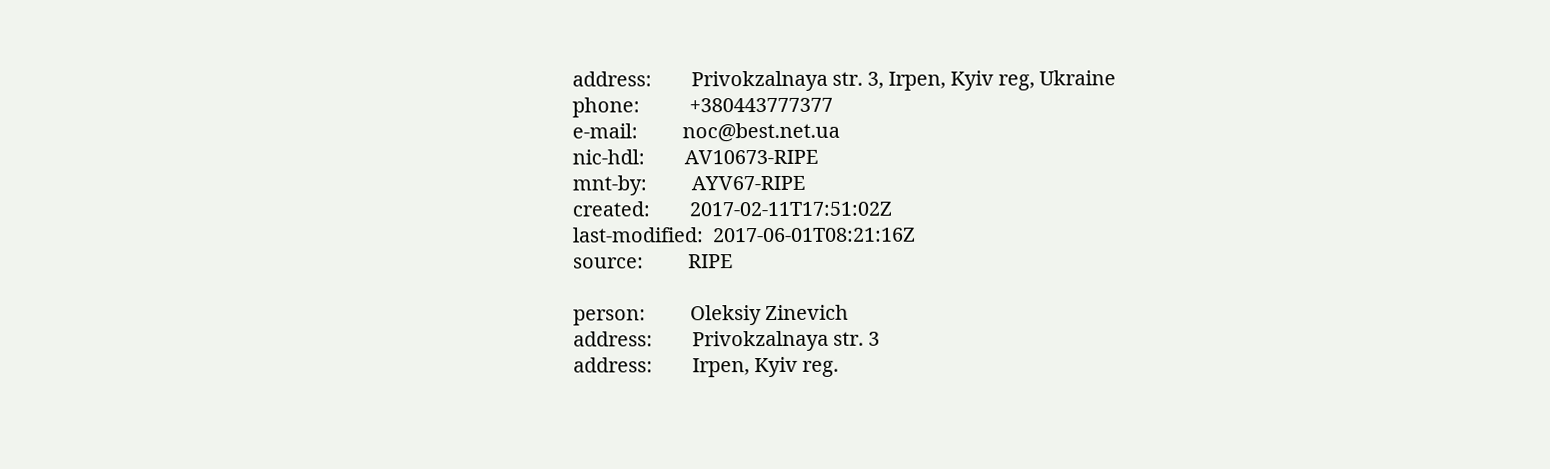address:        Privokzalnaya str. 3, Irpen, Kyiv reg, Ukraine
phone:          +380443777377
e-mail:         noc@best.net.ua
nic-hdl:        AV10673-RIPE
mnt-by:         AYV67-RIPE
created:        2017-02-11T17:51:02Z
last-modified:  2017-06-01T08:21:16Z
source:         RIPE

person:         Oleksiy Zinevich
address:        Privokzalnaya str. 3
address:        Irpen, Kyiv reg.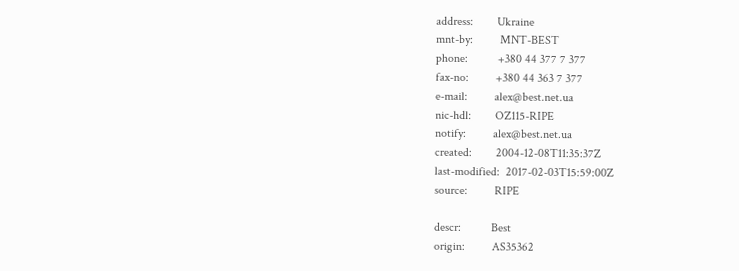address:        Ukraine
mnt-by:         MNT-BEST
phone:          +380 44 377 7 377
fax-no:         +380 44 363 7 377
e-mail:         alex@best.net.ua
nic-hdl:        OZ115-RIPE
notify:         alex@best.net.ua
created:        2004-12-08T11:35:37Z
last-modified:  2017-02-03T15:59:00Z
source:         RIPE

descr:          Best
origin:         AS35362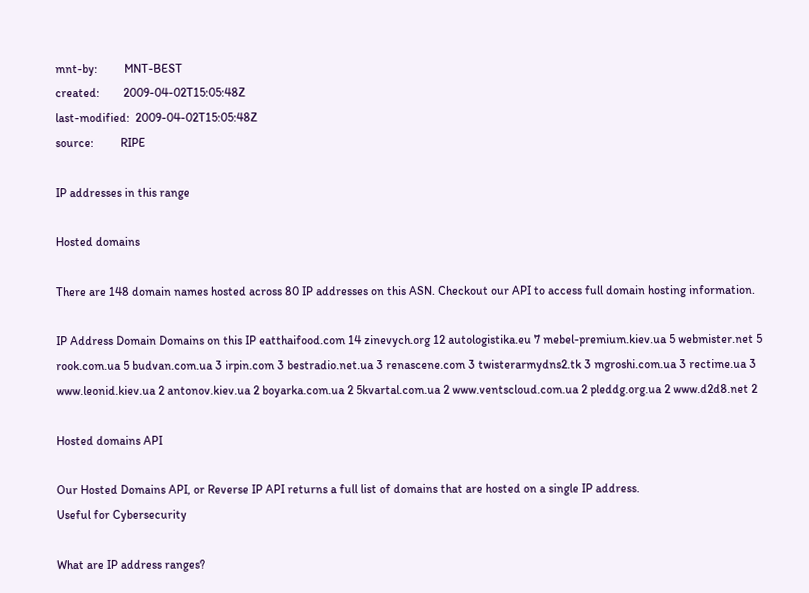mnt-by:         MNT-BEST
created:        2009-04-02T15:05:48Z
last-modified:  2009-04-02T15:05:48Z
source:         RIPE

IP addresses in this range

Hosted domains

There are 148 domain names hosted across 80 IP addresses on this ASN. Checkout our API to access full domain hosting information.

IP Address Domain Domains on this IP eatthaifood.com 14 zinevych.org 12 autologistika.eu 7 mebel-premium.kiev.ua 5 webmister.net 5 rook.com.ua 5 budvan.com.ua 3 irpin.com 3 bestradio.net.ua 3 renascene.com 3 twisterarmydns2.tk 3 mgroshi.com.ua 3 rectime.ua 3 www.leonid.kiev.ua 2 antonov.kiev.ua 2 boyarka.com.ua 2 5kvartal.com.ua 2 www.ventscloud.com.ua 2 pleddg.org.ua 2 www.d2d8.net 2

Hosted domains API

Our Hosted Domains API, or Reverse IP API returns a full list of domains that are hosted on a single IP address.
Useful for Cybersecurity

What are IP address ranges?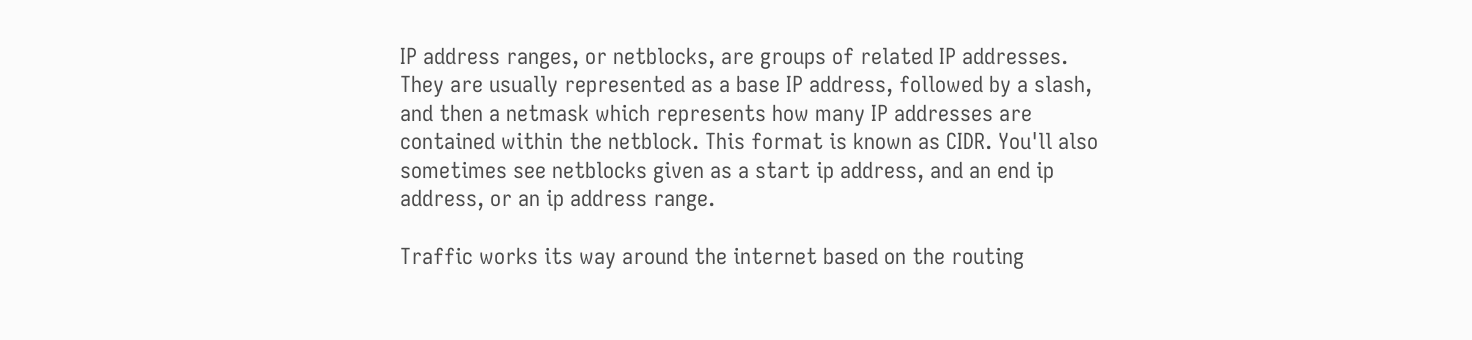IP address ranges, or netblocks, are groups of related IP addresses. They are usually represented as a base IP address, followed by a slash, and then a netmask which represents how many IP addresses are contained within the netblock. This format is known as CIDR. You'll also sometimes see netblocks given as a start ip address, and an end ip address, or an ip address range.

Traffic works its way around the internet based on the routing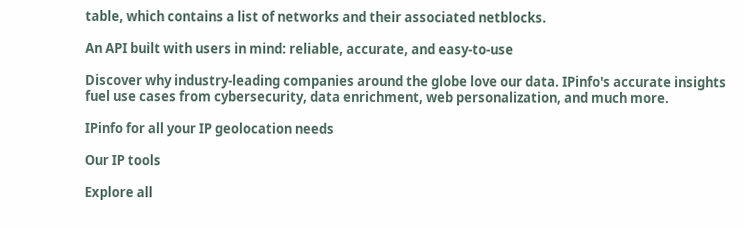table, which contains a list of networks and their associated netblocks.

An API built with users in mind: reliable, accurate, and easy-to-use

Discover why industry-leading companies around the globe love our data. IPinfo's accurate insights fuel use cases from cybersecurity, data enrichment, web personalization, and much more.

IPinfo for all your IP geolocation needs

Our IP tools

Explore all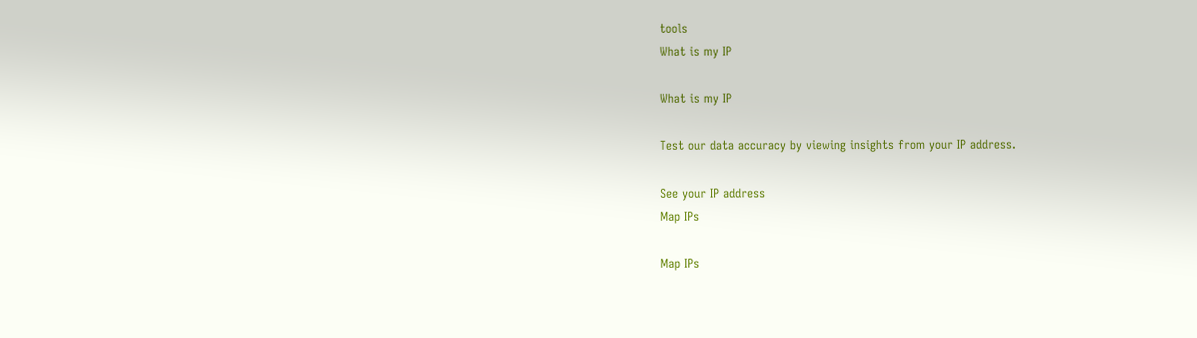tools
What is my IP

What is my IP

Test our data accuracy by viewing insights from your IP address.

See your IP address
Map IPs

Map IPs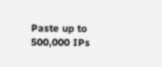Paste up to 500,000 IPs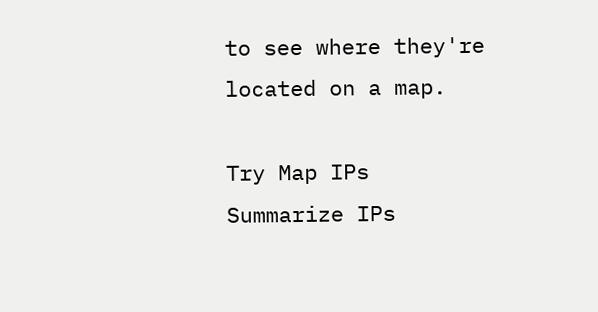to see where they're located on a map.

Try Map IPs
Summarize IPs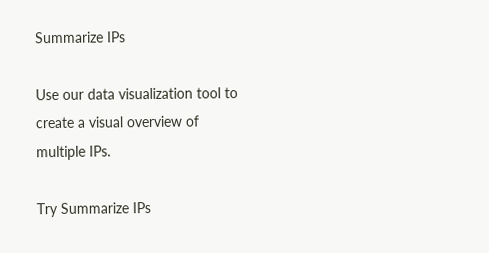Summarize IPs

Use our data visualization tool to create a visual overview of multiple IPs.

Try Summarize IPs